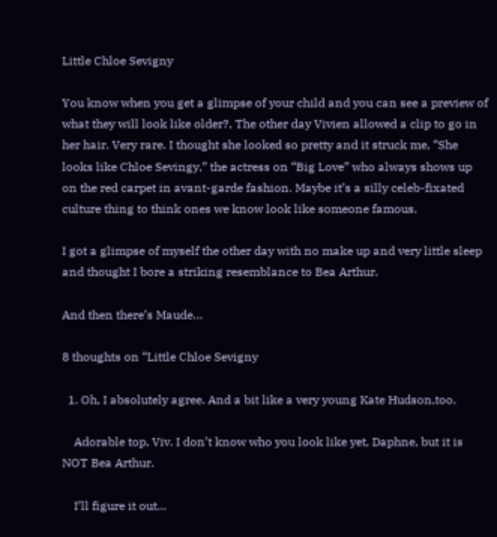Little Chloe Sevigny

You know when you get a glimpse of your child and you can see a preview of what they will look like older?, The other day Vivien allowed a clip to go in her hair. Very rare. I thought she looked so pretty and it struck me, “She looks like Chloe Sevingy,” the actress on “Big Love” who always shows up on the red carpet in avant-garde fashion. Maybe it’s a silly celeb-fixated culture thing to think ones we know look like someone famous.

I got a glimpse of myself the other day with no make up and very little sleep and thought I bore a striking resemblance to Bea Arthur.

And then there’s Maude…

8 thoughts on “Little Chloe Sevigny

  1. Oh, I absolutely agree. And a bit like a very young Kate Hudson,too.

    Adorable top, Viv. I don’t know who you look like yet, Daphne, but it is NOT Bea Arthur.

    I’ll figure it out…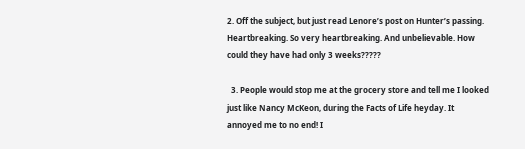2. Off the subject, but just read Lenore’s post on Hunter’s passing. Heartbreaking. So very heartbreaking. And unbelievable. How could they have had only 3 weeks?????

  3. People would stop me at the grocery store and tell me I looked just like Nancy McKeon, during the Facts of Life heyday. It annoyed me to no end! I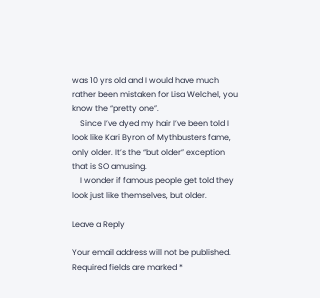was 10 yrs old and I would have much rather been mistaken for Lisa Welchel, you know the “pretty one”.
    Since I’ve dyed my hair I’ve been told I look like Kari Byron of Mythbusters fame, only older. It’s the “but older” exception that is SO amusing.
    I wonder if famous people get told they look just like themselves, but older.

Leave a Reply

Your email address will not be published. Required fields are marked *